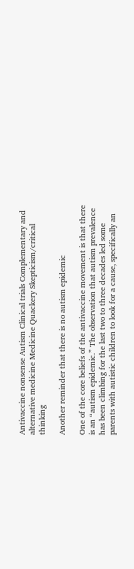Antivaccine nonsense Autism Clinical trials Complementary and alternative medicine Medicine Quackery Skepticism/critical thinking

Another reminder that there is no autism epidemic

One of the core beliefs of the antivaccine movement is that there is an “autism epidemic.” The observation that autism prevalence has been climbing for the last two to three decades led some parents with autistic children to look for a cause, specifically an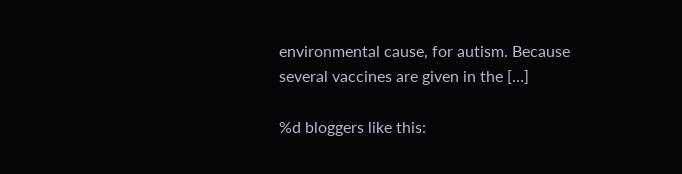environmental cause, for autism. Because several vaccines are given in the […]

%d bloggers like this: